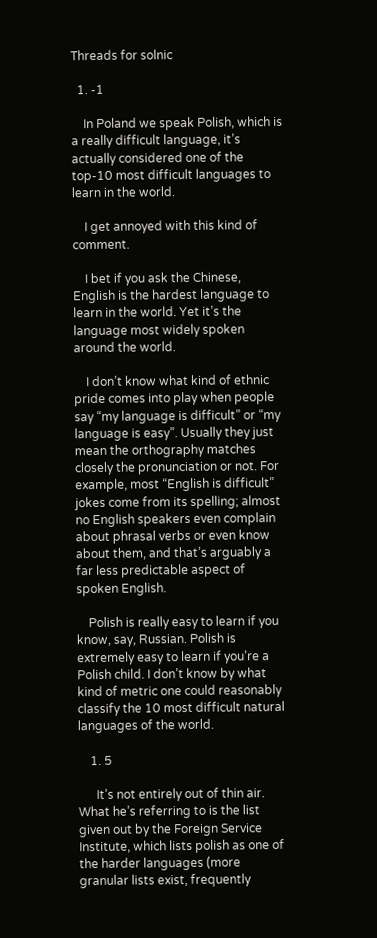Threads for solnic

  1. -1

    In Poland we speak Polish, which is a really difficult language, it’s actually considered one of the top-10 most difficult languages to learn in the world.

    I get annoyed with this kind of comment.

    I bet if you ask the Chinese, English is the hardest language to learn in the world. Yet it’s the language most widely spoken around the world.

    I don’t know what kind of ethnic pride comes into play when people say “my language is difficult” or “my language is easy”. Usually they just mean the orthography matches closely the pronunciation or not. For example, most “English is difficult” jokes come from its spelling; almost no English speakers even complain about phrasal verbs or even know about them, and that’s arguably a far less predictable aspect of spoken English.

    Polish is really easy to learn if you know, say, Russian. Polish is extremely easy to learn if you’re a Polish child. I don’t know by what kind of metric one could reasonably classify the 10 most difficult natural languages of the world.

    1. 5

      It’s not entirely out of thin air. What he’s referring to is the list given out by the Foreign Service Institute, which lists polish as one of the harder languages (more granular lists exist, frequently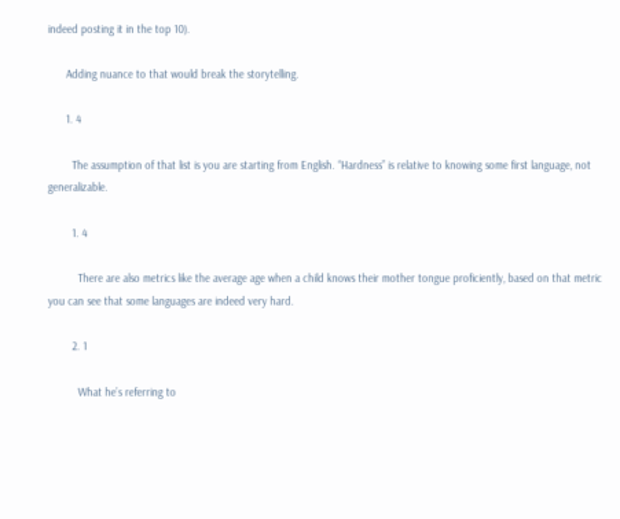indeed posting it in the top 10).

      Adding nuance to that would break the storytelling.

      1. 4

        The assumption of that list is you are starting from English. “Hardness” is relative to knowing some first language, not generalizable.

        1. 4

          There are also metrics like the average age when a child knows their mother tongue proficiently, based on that metric you can see that some languages are indeed very hard.

        2. 1

          What he’s referring to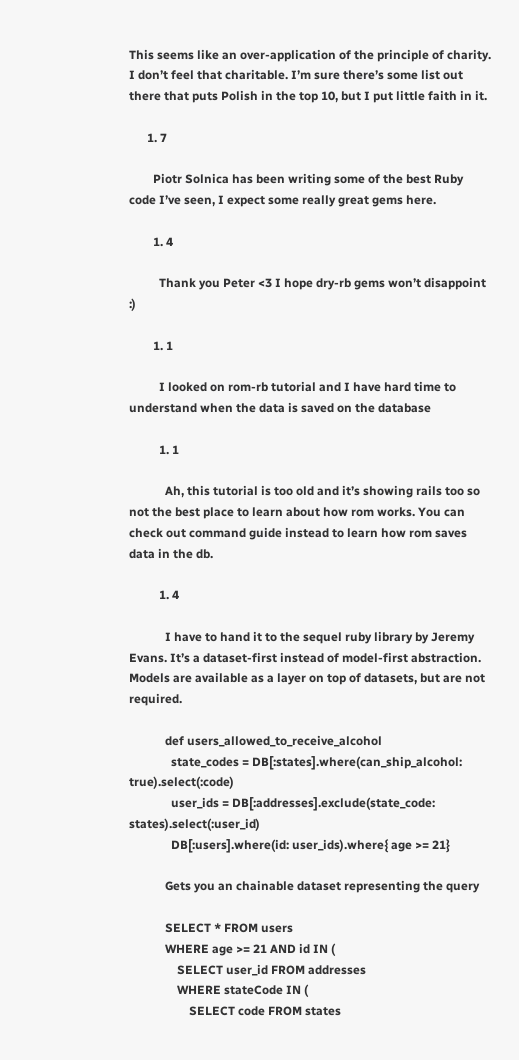This seems like an over-application of the principle of charity. I don’t feel that charitable. I’m sure there’s some list out there that puts Polish in the top 10, but I put little faith in it.

      1. 7

        Piotr Solnica has been writing some of the best Ruby code I’ve seen, I expect some really great gems here.

        1. 4

          Thank you Peter <3 I hope dry-rb gems won’t disappoint :)

        1. 1

          I looked on rom-rb tutorial and I have hard time to understand when the data is saved on the database

          1. 1

            Ah, this tutorial is too old and it’s showing rails too so not the best place to learn about how rom works. You can check out command guide instead to learn how rom saves data in the db.

          1. 4

            I have to hand it to the sequel ruby library by Jeremy Evans. It’s a dataset-first instead of model-first abstraction. Models are available as a layer on top of datasets, but are not required.

            def users_allowed_to_receive_alcohol
              state_codes = DB[:states].where(can_ship_alcohol: true).select(:code)
              user_ids = DB[:addresses].exclude(state_code: states).select(:user_id)
              DB[:users].where(id: user_ids).where{ age >= 21}

            Gets you an chainable dataset representing the query

            SELECT * FROM users
            WHERE age >= 21 AND id IN (
                SELECT user_id FROM addresses
                WHERE stateCode IN (
                    SELECT code FROM states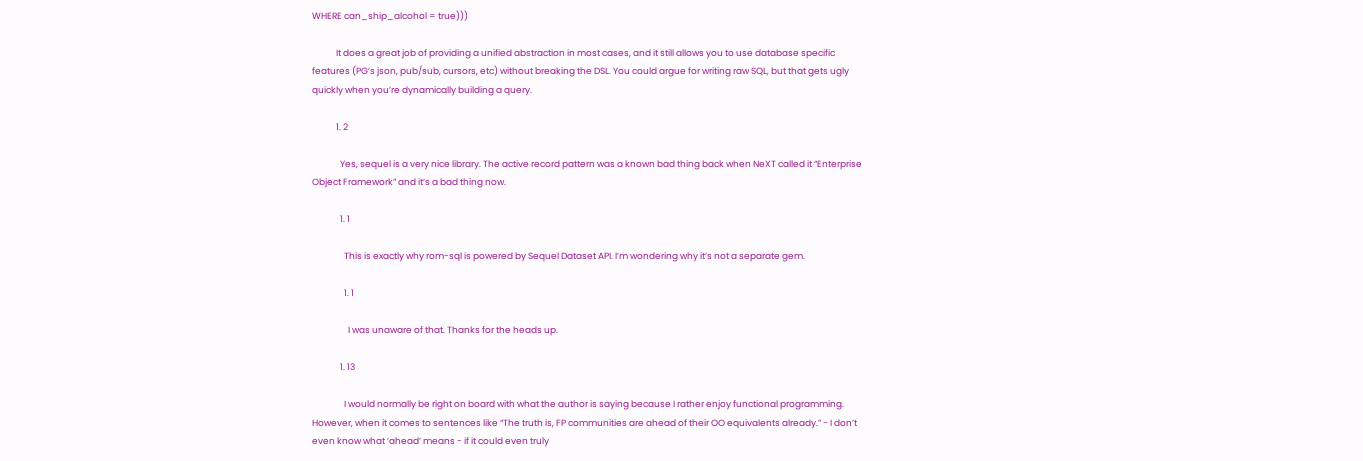WHERE can_ship_alcohol = true)))

            It does a great job of providing a unified abstraction in most cases, and it still allows you to use database specific features (PG’s json, pub/sub, cursors, etc) without breaking the DSL. You could argue for writing raw SQL, but that gets ugly quickly when you’re dynamically building a query.

            1. 2

              Yes, sequel is a very nice library. The active record pattern was a known bad thing back when NeXT called it “Enterprise Object Framework” and it’s a bad thing now.

              1. 1

                This is exactly why rom-sql is powered by Sequel Dataset API. I’m wondering why it’s not a separate gem.

                1. 1

                  I was unaware of that. Thanks for the heads up.

              1. 13

                I would normally be right on board with what the author is saying because I rather enjoy functional programming. However, when it comes to sentences like “The truth is, FP communities are ahead of their OO equivalents already.” - I don’t even know what ‘ahead’ means - if it could even truly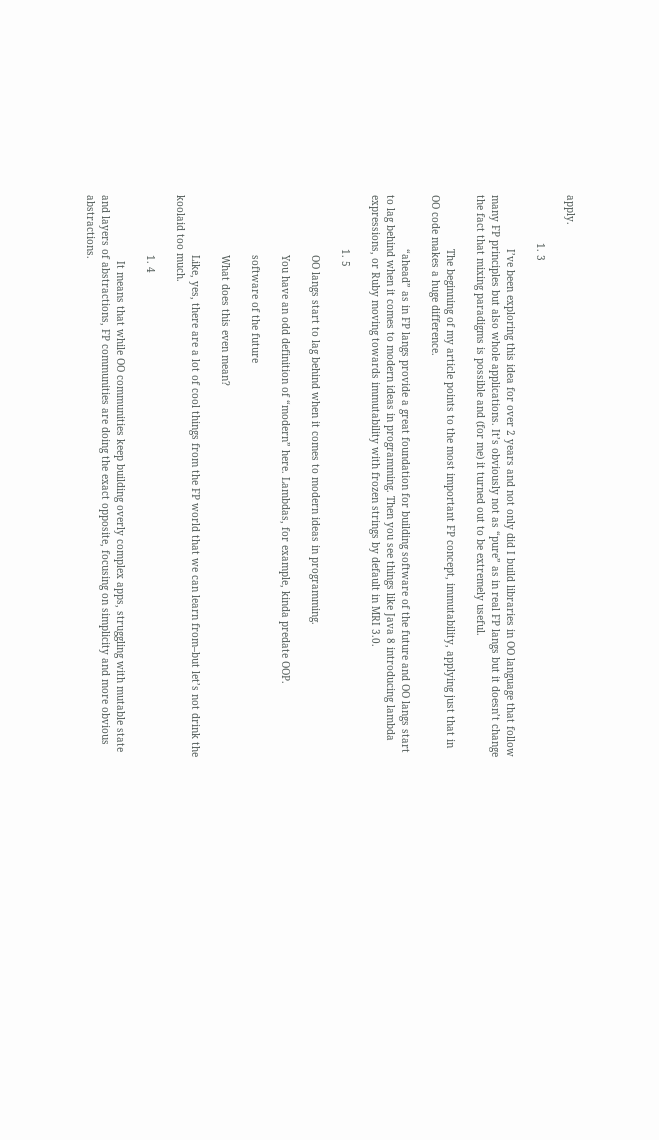apply.

                1. 3

                  I’ve been exploring this idea for over 2 years and not only did I build libraries in OO language that follow many FP principles but also whole applications. It’s obviously not as “pure” as in real FP langs but it doesn’t change the fact that mixing paradigms is possible and (for me) it turned out to be extremely useful.

                  The beginning of my article points to the most important FP concept, immutability, applying just that in OO code makes a huge difference.

                  “ahead” as in FP langs provide a great foundation for building software of the future and OO langs start to lag behind when it comes to modern ideas in programming. Then you see things like Java 8 introducing lambda expressions, or Ruby moving towards immutability with frozen strings by default in MRI 3.0.

                  1. 5

                    OO langs start to lag behind when it comes to modern ideas in programming.

                    You have an odd definition of “modern” here. Lambdas, for example, kinda predate OOP.

                    software of the future

                    What does this even mean?

                    Like, yes, there are a lot of cool things from the FP world that we can learn from–but let’s not drink the koolaid too much.

                    1. 4

                      It means that while OO communities keep building overly complex apps, struggling with mutable state and layers of abstractions, FP communities are doing the exact opposite, focusing on simplicity and more obvious abstractions.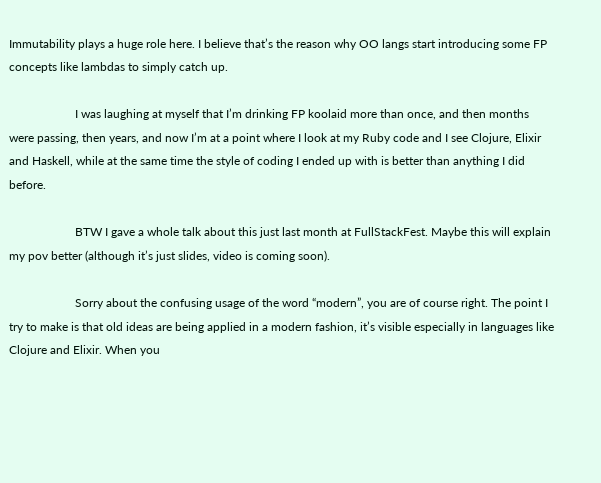Immutability plays a huge role here. I believe that’s the reason why OO langs start introducing some FP concepts like lambdas to simply catch up.

                      I was laughing at myself that I’m drinking FP koolaid more than once, and then months were passing, then years, and now I’m at a point where I look at my Ruby code and I see Clojure, Elixir and Haskell, while at the same time the style of coding I ended up with is better than anything I did before.

                      BTW I gave a whole talk about this just last month at FullStackFest. Maybe this will explain my pov better (although it’s just slides, video is coming soon).

                      Sorry about the confusing usage of the word “modern”, you are of course right. The point I try to make is that old ideas are being applied in a modern fashion, it’s visible especially in languages like Clojure and Elixir. When you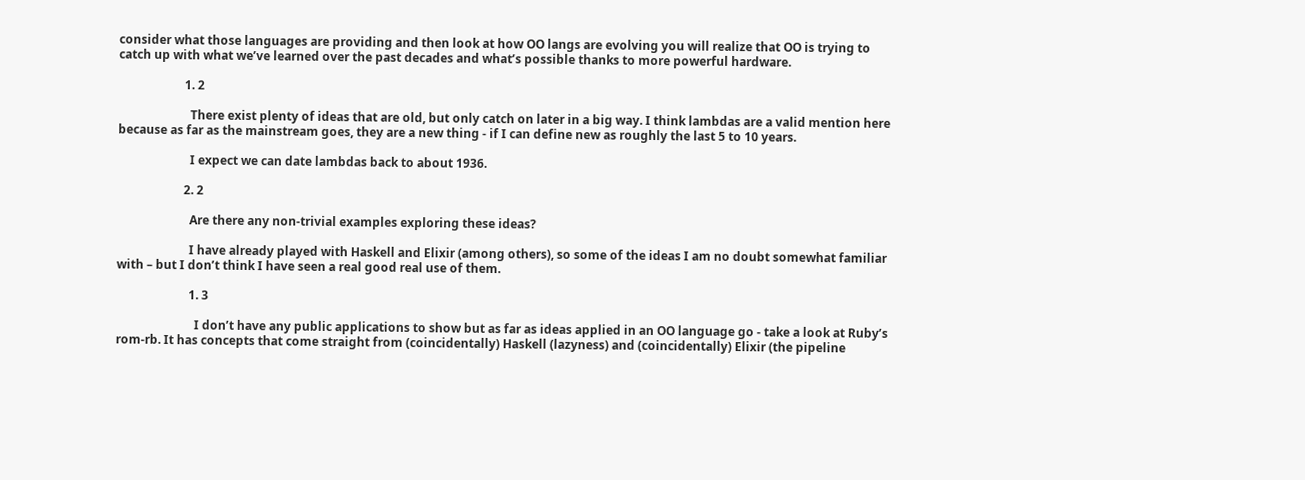consider what those languages are providing and then look at how OO langs are evolving you will realize that OO is trying to catch up with what we’ve learned over the past decades and what’s possible thanks to more powerful hardware.

                      1. 2

                        There exist plenty of ideas that are old, but only catch on later in a big way. I think lambdas are a valid mention here because as far as the mainstream goes, they are a new thing - if I can define new as roughly the last 5 to 10 years.

                        I expect we can date lambdas back to about 1936.

                      2. 2

                        Are there any non-trivial examples exploring these ideas?

                        I have already played with Haskell and Elixir (among others), so some of the ideas I am no doubt somewhat familiar with – but I don’t think I have seen a real good real use of them.

                        1. 3

                          I don’t have any public applications to show but as far as ideas applied in an OO language go - take a look at Ruby’s rom-rb. It has concepts that come straight from (coincidentally) Haskell (lazyness) and (coincidentally) Elixir (the pipeline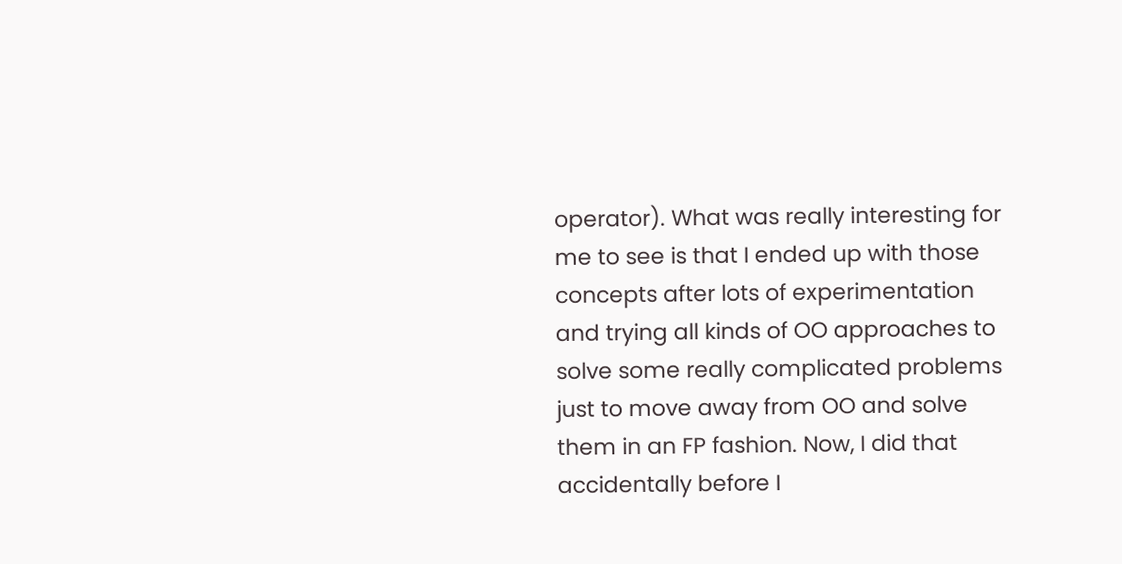operator). What was really interesting for me to see is that I ended up with those concepts after lots of experimentation and trying all kinds of OO approaches to solve some really complicated problems just to move away from OO and solve them in an FP fashion. Now, I did that accidentally before I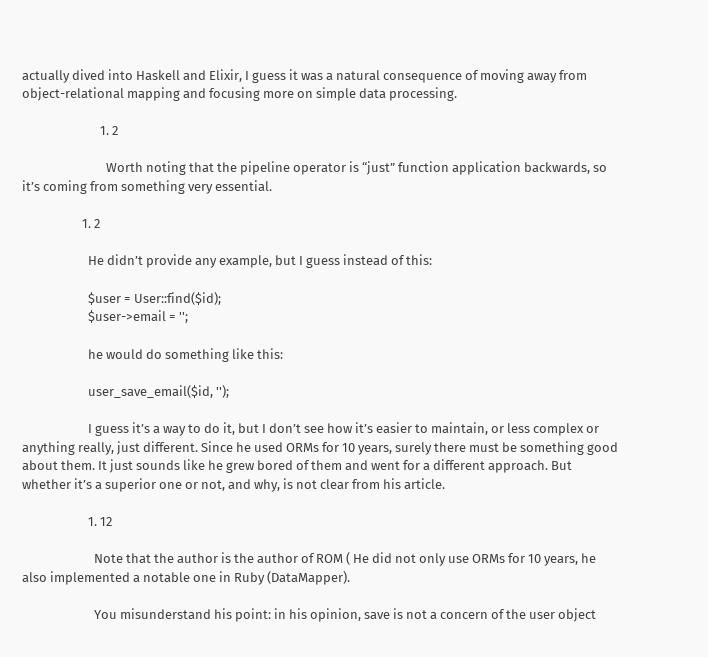actually dived into Haskell and Elixir, I guess it was a natural consequence of moving away from object-relational mapping and focusing more on simple data processing.

                          1. 2

                            Worth noting that the pipeline operator is “just” function application backwards, so it’s coming from something very essential.

                    1. 2

                      He didn’t provide any example, but I guess instead of this:

                      $user = User::find($id);
                      $user->email = '';

                      he would do something like this:

                      user_save_email($id, '');

                      I guess it’s a way to do it, but I don’t see how it’s easier to maintain, or less complex or anything really, just different. Since he used ORMs for 10 years, surely there must be something good about them. It just sounds like he grew bored of them and went for a different approach. But whether it’s a superior one or not, and why, is not clear from his article.

                      1. 12

                        Note that the author is the author of ROM ( He did not only use ORMs for 10 years, he also implemented a notable one in Ruby (DataMapper).

                        You misunderstand his point: in his opinion, save is not a concern of the user object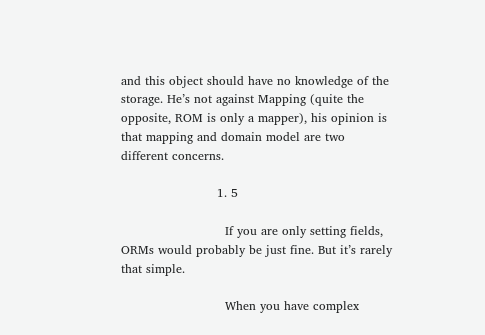and this object should have no knowledge of the storage. He’s not against Mapping (quite the opposite, ROM is only a mapper), his opinion is that mapping and domain model are two different concerns.

                        1. 5

                          If you are only setting fields, ORMs would probably be just fine. But it’s rarely that simple.

                          When you have complex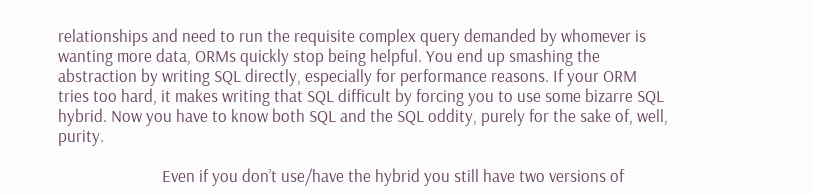relationships and need to run the requisite complex query demanded by whomever is wanting more data, ORMs quickly stop being helpful. You end up smashing the abstraction by writing SQL directly, especially for performance reasons. If your ORM tries too hard, it makes writing that SQL difficult by forcing you to use some bizarre SQL hybrid. Now you have to know both SQL and the SQL oddity, purely for the sake of, well, purity.

                          Even if you don’t use/have the hybrid you still have two versions of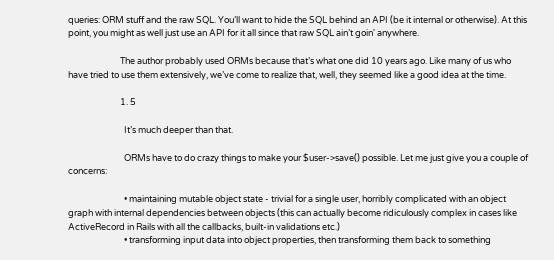queries: ORM stuff and the raw SQL. You’ll want to hide the SQL behind an API (be it internal or otherwise). At this point, you might as well just use an API for it all since that raw SQL ain’t goin' anywhere.

                          The author probably used ORMs because that’s what one did 10 years ago. Like many of us who have tried to use them extensively, we’ve come to realize that, well, they seemed like a good idea at the time.

                          1. 5

                            It’s much deeper than that.

                            ORMs have to do crazy things to make your $user->save() possible. Let me just give you a couple of concerns:

                            • maintaining mutable object state - trivial for a single user, horribly complicated with an object graph with internal dependencies between objects (this can actually become ridiculously complex in cases like ActiveRecord in Rails with all the callbacks, built-in validations etc.)
                            • transforming input data into object properties, then transforming them back to something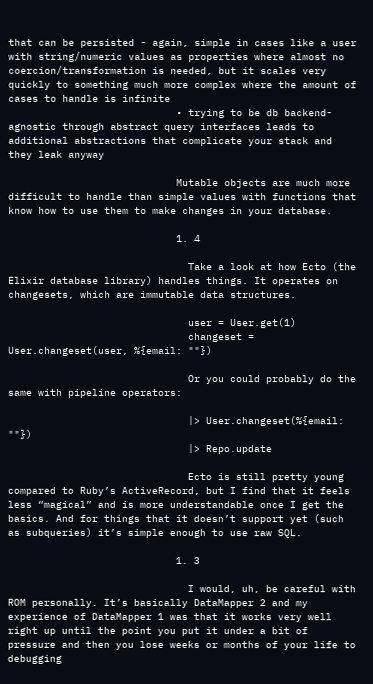that can be persisted - again, simple in cases like a user with string/numeric values as properties where almost no coercion/transformation is needed, but it scales very quickly to something much more complex where the amount of cases to handle is infinite
                            • trying to be db backend-agnostic through abstract query interfaces leads to additional abstractions that complicate your stack and they leak anyway

                            Mutable objects are much more difficult to handle than simple values with functions that know how to use them to make changes in your database.

                            1. 4

                              Take a look at how Ecto (the Elixir database library) handles things. It operates on changesets, which are immutable data structures.

                              user = User.get(1)
                              changeset = User.changeset(user, %{email: ""})

                              Or you could probably do the same with pipeline operators:

                              |> User.changeset(%{email: ""})
                              |> Repo.update

                              Ecto is still pretty young compared to Ruby’s ActiveRecord, but I find that it feels less “magical” and is more understandable once I get the basics. And for things that it doesn’t support yet (such as subqueries) it’s simple enough to use raw SQL.

                            1. 3

                              I would, uh, be careful with ROM personally. It’s basically DataMapper 2 and my experience of DataMapper 1 was that it works very well right up until the point you put it under a bit of pressure and then you lose weeks or months of your life to debugging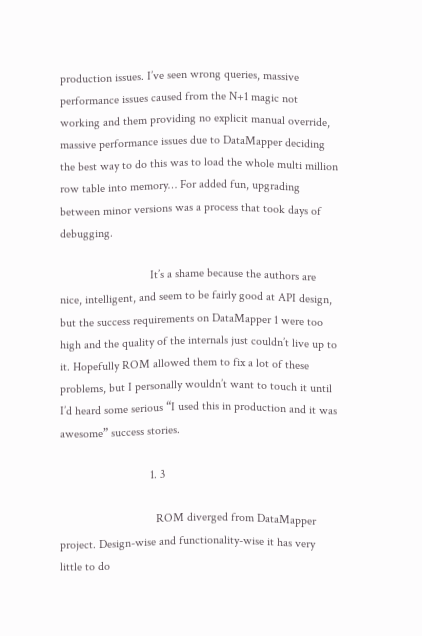production issues. I’ve seen wrong queries, massive performance issues caused from the N+1 magic not working and them providing no explicit manual override, massive performance issues due to DataMapper deciding the best way to do this was to load the whole multi million row table into memory… For added fun, upgrading between minor versions was a process that took days of debugging.

                              It’s a shame because the authors are nice, intelligent, and seem to be fairly good at API design, but the success requirements on DataMapper 1 were too high and the quality of the internals just couldn’t live up to it. Hopefully ROM allowed them to fix a lot of these problems, but I personally wouldn’t want to touch it until I’d heard some serious “I used this in production and it was awesome” success stories.

                              1. 3

                                ROM diverged from DataMapper project. Design-wise and functionality-wise it has very little to do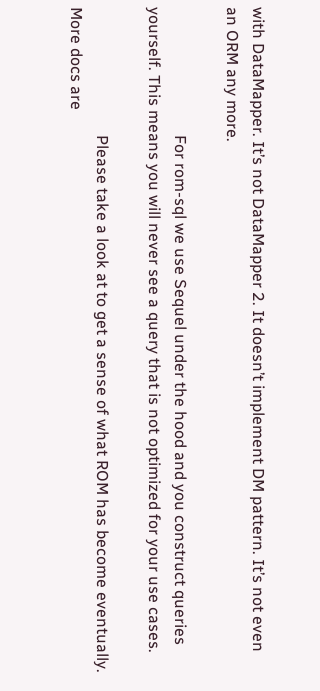with DataMapper. It’s not DataMapper 2. It doesn’t implement DM pattern. It’s not even an ORM any more.

                                For rom-sql we use Sequel under the hood and you construct queries yourself. This means you will never see a query that is not optimized for your use cases.

                                Please take a look at to get a sense of what ROM has become eventually. More docs are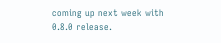coming up next week with 0.8.0 release.